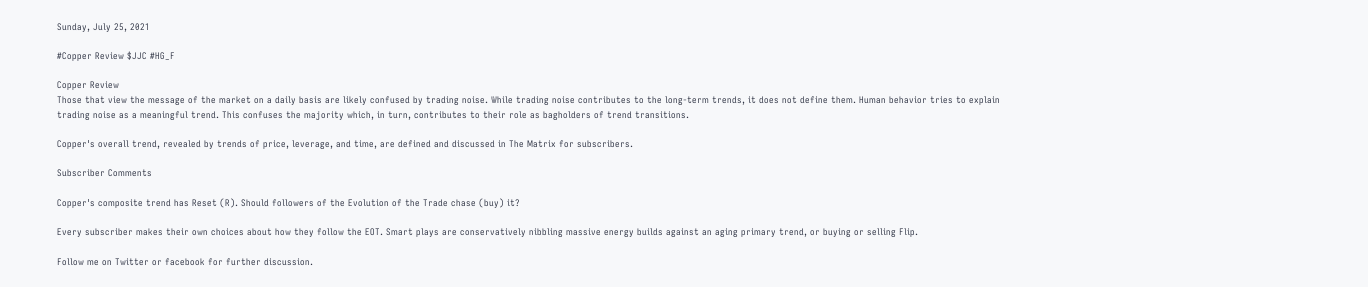Sunday, July 25, 2021

#Copper Review $JJC #HG_F

Copper Review
Those that view the message of the market on a daily basis are likely confused by trading noise. While trading noise contributes to the long-term trends, it does not define them. Human behavior tries to explain trading noise as a meaningful trend. This confuses the majority which, in turn, contributes to their role as bagholders of trend transitions.

Copper's overall trend, revealed by trends of price, leverage, and time, are defined and discussed in The Matrix for subscribers.

Subscriber Comments

Copper's composite trend has Reset (R). Should followers of the Evolution of the Trade chase (buy) it?

Every subscriber makes their own choices about how they follow the EOT. Smart plays are conservatively nibbling massive energy builds against an aging primary trend, or buying or selling Flip.

Follow me on Twitter or facebook for further discussion.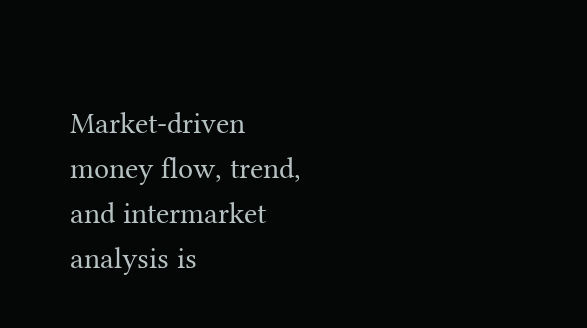Market-driven money flow, trend, and intermarket analysis is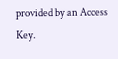provided by an Access Key.